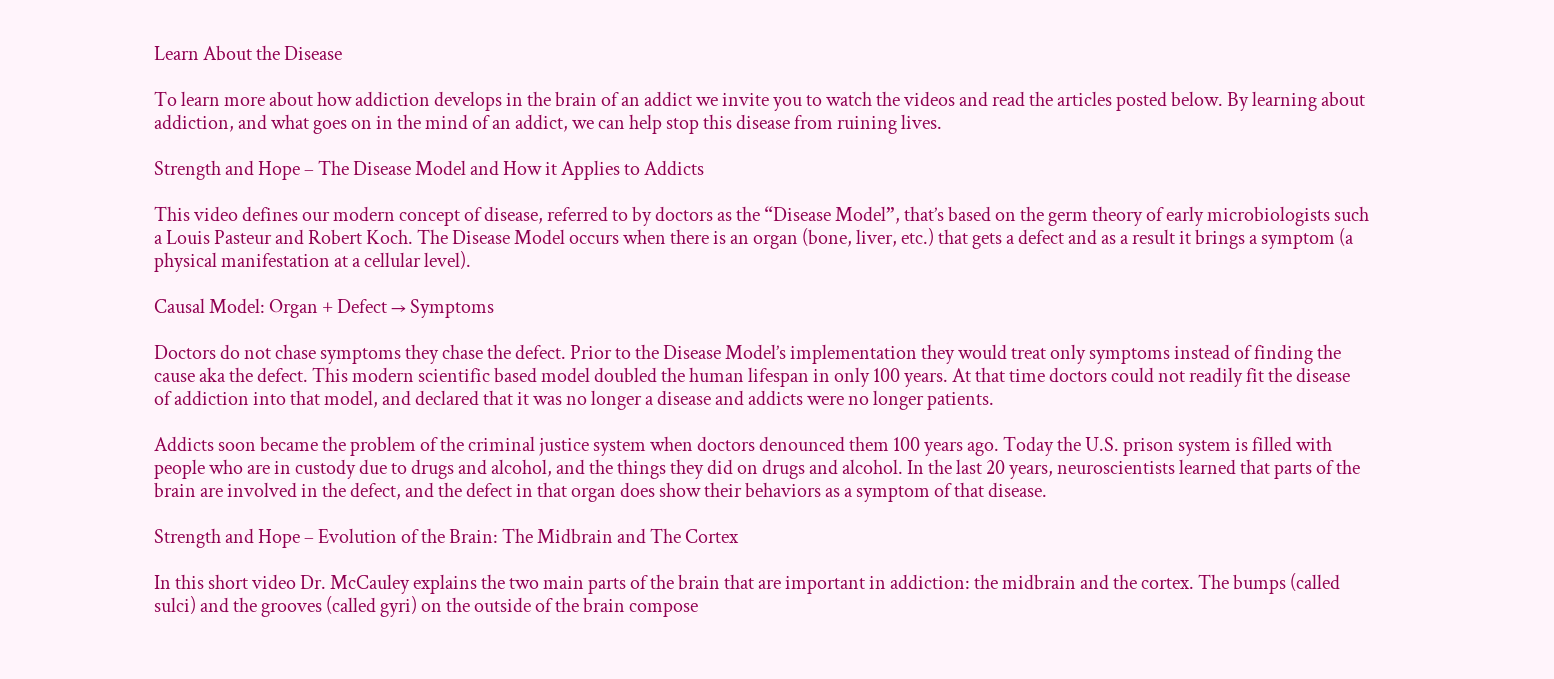Learn About the Disease

To learn more about how addiction develops in the brain of an addict we invite you to watch the videos and read the articles posted below. By learning about addiction, and what goes on in the mind of an addict, we can help stop this disease from ruining lives.

Strength and Hope – The Disease Model and How it Applies to Addicts

This video defines our modern concept of disease, referred to by doctors as the “Disease Model”, that’s based on the germ theory of early microbiologists such a Louis Pasteur and Robert Koch. The Disease Model occurs when there is an organ (bone, liver, etc.) that gets a defect and as a result it brings a symptom (a physical manifestation at a cellular level).

Causal Model: Organ + Defect → Symptoms

Doctors do not chase symptoms they chase the defect. Prior to the Disease Model’s implementation they would treat only symptoms instead of finding the cause aka the defect. This modern scientific based model doubled the human lifespan in only 100 years. At that time doctors could not readily fit the disease of addiction into that model, and declared that it was no longer a disease and addicts were no longer patients.

Addicts soon became the problem of the criminal justice system when doctors denounced them 100 years ago. Today the U.S. prison system is filled with people who are in custody due to drugs and alcohol, and the things they did on drugs and alcohol. In the last 20 years, neuroscientists learned that parts of the brain are involved in the defect, and the defect in that organ does show their behaviors as a symptom of that disease.

Strength and Hope – Evolution of the Brain: The Midbrain and The Cortex

In this short video Dr. McCauley explains the two main parts of the brain that are important in addiction: the midbrain and the cortex. The bumps (called sulci) and the grooves (called gyri) on the outside of the brain compose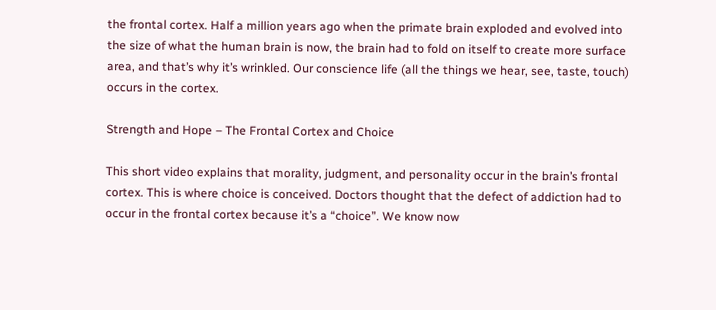the frontal cortex. Half a million years ago when the primate brain exploded and evolved into the size of what the human brain is now, the brain had to fold on itself to create more surface area, and that’s why it’s wrinkled. Our conscience life (all the things we hear, see, taste, touch) occurs in the cortex.

Strength and Hope – The Frontal Cortex and Choice

This short video explains that morality, judgment, and personality occur in the brain’s frontal cortex. This is where choice is conceived. Doctors thought that the defect of addiction had to occur in the frontal cortex because it’s a “choice”. We know now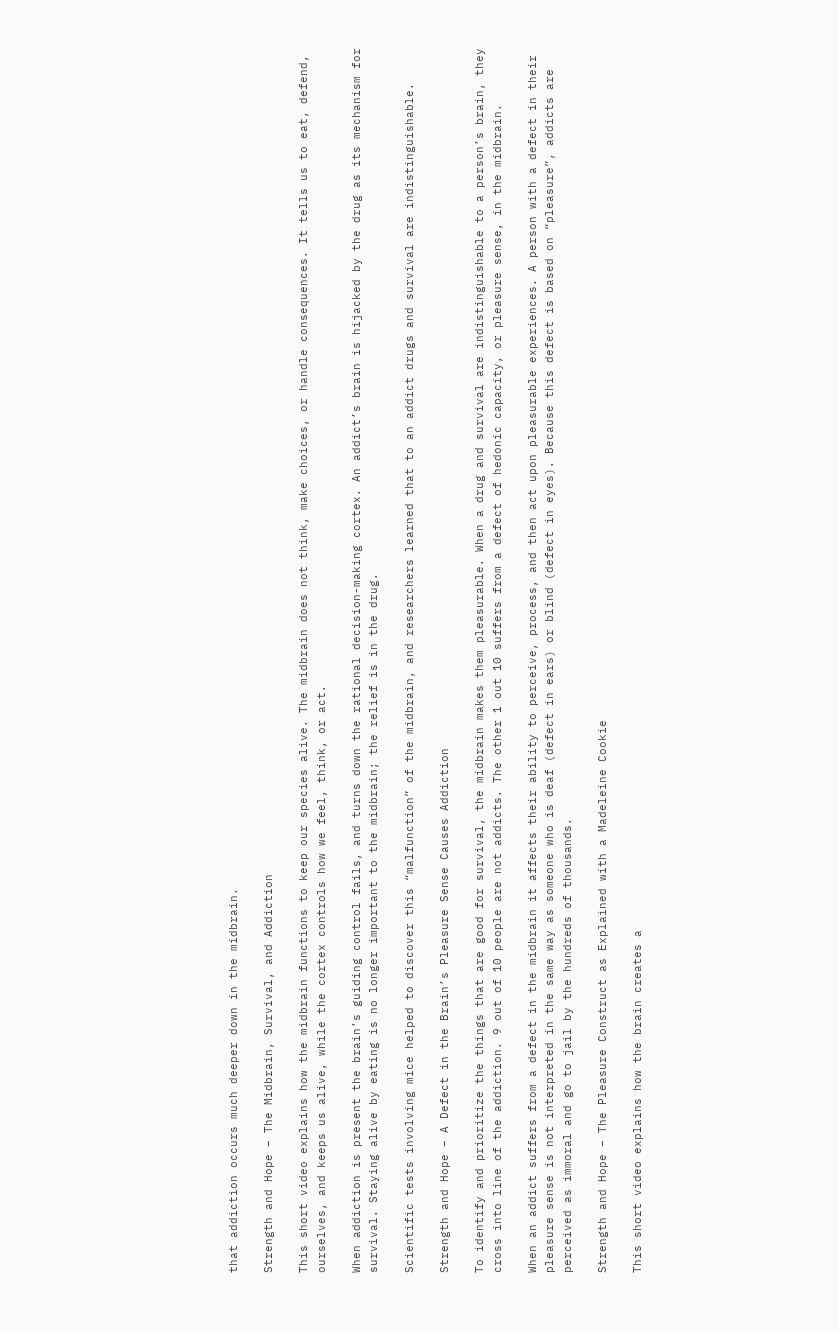that addiction occurs much deeper down in the midbrain.

Strength and Hope – The Midbrain, Survival, and Addiction

This short video explains how the midbrain functions to keep our species alive. The midbrain does not think, make choices, or handle consequences. It tells us to eat, defend, ourselves, and keeps us alive, while the cortex controls how we feel, think, or act.

When addiction is present the brain’s guiding control fails, and turns down the rational decision-making cortex. An addict’s brain is hijacked by the drug as its mechanism for survival. Staying alive by eating is no longer important to the midbrain; the relief is in the drug.

Scientific tests involving mice helped to discover this “malfunction” of the midbrain, and researchers learned that to an addict drugs and survival are indistinguishable.

Strength and Hope – A Defect in the Brain’s Pleasure Sense Causes Addiction

To identify and prioritize the things that are good for survival, the midbrain makes them pleasurable. When a drug and survival are indistinguishable to a person’s brain, they cross into line of the addiction. 9 out of 10 people are not addicts. The other 1 out 10 suffers from a defect of hedonic capacity, or pleasure sense, in the midbrain.

When an addict suffers from a defect in the midbrain it affects their ability to perceive, process, and then act upon pleasurable experiences. A person with a defect in their pleasure sense is not interpreted in the same way as someone who is deaf (defect in ears) or blind (defect in eyes). Because this defect is based on “pleasure”, addicts are perceived as immoral and go to jail by the hundreds of thousands.

Strength and Hope – The Pleasure Construct as Explained with a Madeleine Cookie

This short video explains how the brain creates a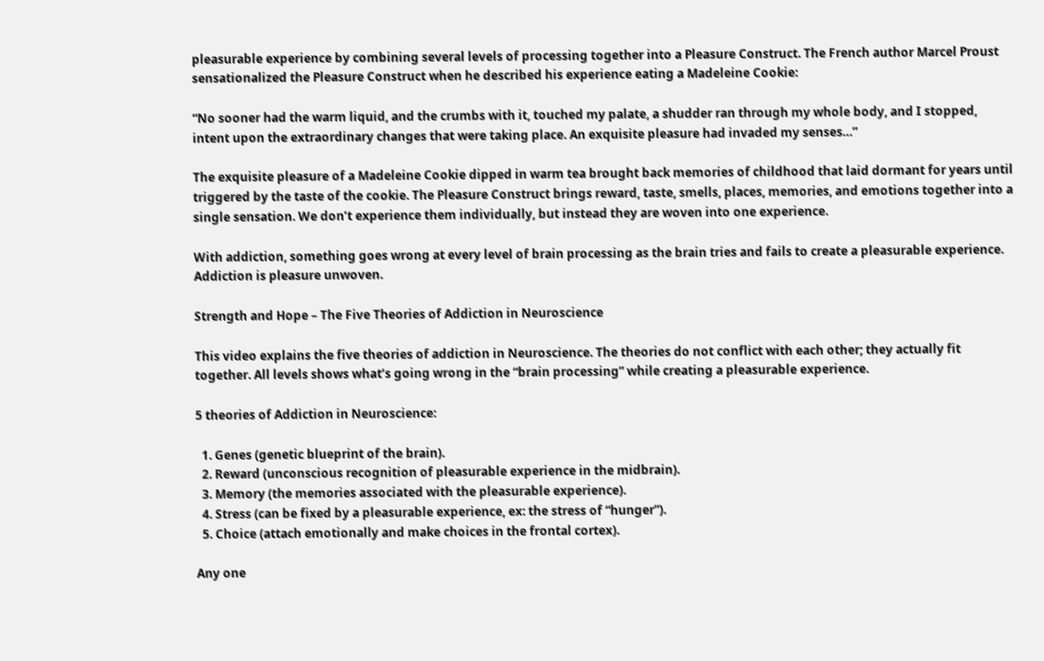pleasurable experience by combining several levels of processing together into a Pleasure Construct. The French author Marcel Proust sensationalized the Pleasure Construct when he described his experience eating a Madeleine Cookie:

“No sooner had the warm liquid, and the crumbs with it, touched my palate, a shudder ran through my whole body, and I stopped, intent upon the extraordinary changes that were taking place. An exquisite pleasure had invaded my senses…”

The exquisite pleasure of a Madeleine Cookie dipped in warm tea brought back memories of childhood that laid dormant for years until triggered by the taste of the cookie. The Pleasure Construct brings reward, taste, smells, places, memories, and emotions together into a single sensation. We don’t experience them individually, but instead they are woven into one experience.

With addiction, something goes wrong at every level of brain processing as the brain tries and fails to create a pleasurable experience. Addiction is pleasure unwoven.

Strength and Hope – The Five Theories of Addiction in Neuroscience

This video explains the five theories of addiction in Neuroscience. The theories do not conflict with each other; they actually fit together. All levels shows what’s going wrong in the “brain processing” while creating a pleasurable experience.

5 theories of Addiction in Neuroscience:

  1. Genes (genetic blueprint of the brain).
  2. Reward (unconscious recognition of pleasurable experience in the midbrain).
  3. Memory (the memories associated with the pleasurable experience).
  4. Stress (can be fixed by a pleasurable experience, ex: the stress of “hunger”).
  5. Choice (attach emotionally and make choices in the frontal cortex).

Any one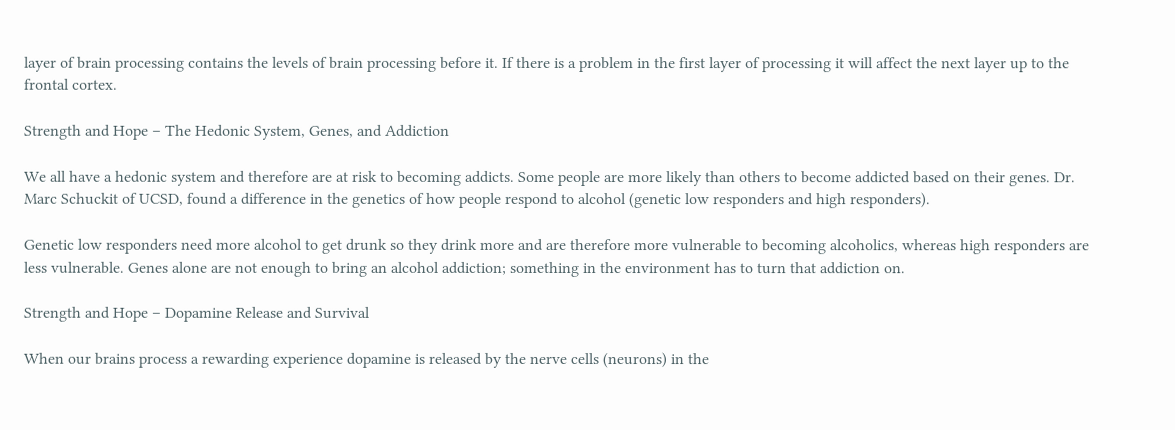layer of brain processing contains the levels of brain processing before it. If there is a problem in the first layer of processing it will affect the next layer up to the frontal cortex.

Strength and Hope – The Hedonic System, Genes, and Addiction

We all have a hedonic system and therefore are at risk to becoming addicts. Some people are more likely than others to become addicted based on their genes. Dr. Marc Schuckit of UCSD, found a difference in the genetics of how people respond to alcohol (genetic low responders and high responders).

Genetic low responders need more alcohol to get drunk so they drink more and are therefore more vulnerable to becoming alcoholics, whereas high responders are less vulnerable. Genes alone are not enough to bring an alcohol addiction; something in the environment has to turn that addiction on.

Strength and Hope – Dopamine Release and Survival

When our brains process a rewarding experience dopamine is released by the nerve cells (neurons) in the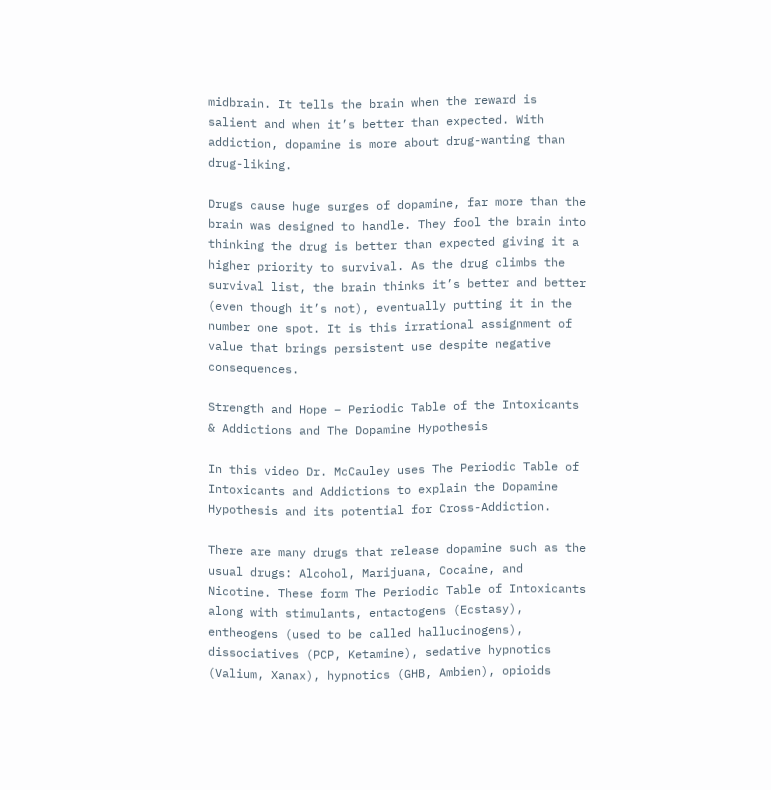midbrain. It tells the brain when the reward is salient and when it’s better than expected. With addiction, dopamine is more about drug-wanting than drug-liking.

Drugs cause huge surges of dopamine, far more than the brain was designed to handle. They fool the brain into thinking the drug is better than expected giving it a higher priority to survival. As the drug climbs the survival list, the brain thinks it’s better and better (even though it’s not), eventually putting it in the number one spot. It is this irrational assignment of value that brings persistent use despite negative consequences.

Strength and Hope – Periodic Table of the Intoxicants & Addictions and The Dopamine Hypothesis

In this video Dr. McCauley uses The Periodic Table of Intoxicants and Addictions to explain the Dopamine Hypothesis and its potential for Cross-Addiction.

There are many drugs that release dopamine such as the usual drugs: Alcohol, Marijuana, Cocaine, and Nicotine. These form The Periodic Table of Intoxicants along with stimulants, entactogens (Ecstasy), entheogens (used to be called hallucinogens), dissociatives (PCP, Ketamine), sedative hypnotics (Valium, Xanax), hypnotics (GHB, Ambien), opioids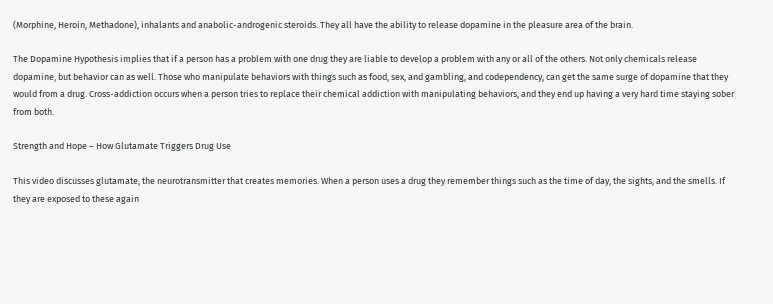(Morphine, Heroin, Methadone), inhalants and anabolic-androgenic steroids. They all have the ability to release dopamine in the pleasure area of the brain.

The Dopamine Hypothesis implies that if a person has a problem with one drug they are liable to develop a problem with any or all of the others. Not only chemicals release dopamine, but behavior can as well. Those who manipulate behaviors with things such as food, sex, and gambling, and codependency, can get the same surge of dopamine that they would from a drug. Cross-addiction occurs when a person tries to replace their chemical addiction with manipulating behaviors, and they end up having a very hard time staying sober from both.

Strength and Hope – How Glutamate Triggers Drug Use

This video discusses glutamate, the neurotransmitter that creates memories. When a person uses a drug they remember things such as the time of day, the sights, and the smells. If they are exposed to these again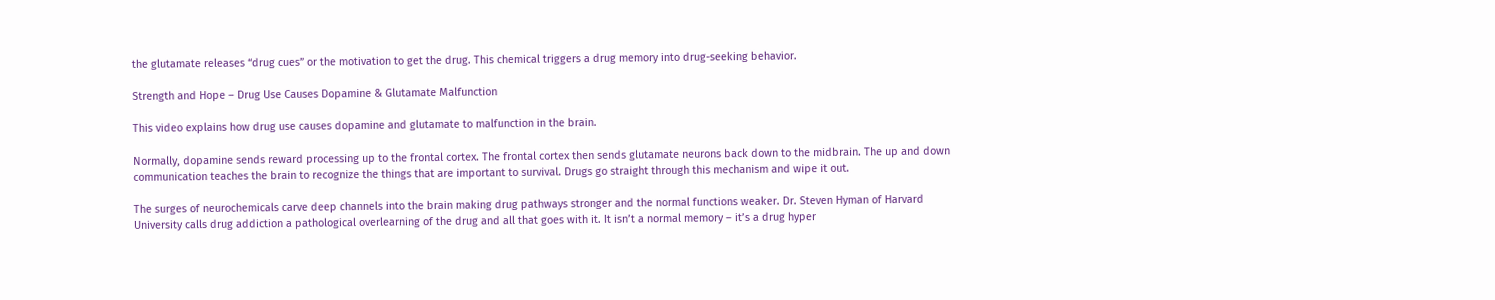the glutamate releases “drug cues” or the motivation to get the drug. This chemical triggers a drug memory into drug-seeking behavior.

Strength and Hope – Drug Use Causes Dopamine & Glutamate Malfunction

This video explains how drug use causes dopamine and glutamate to malfunction in the brain.

Normally, dopamine sends reward processing up to the frontal cortex. The frontal cortex then sends glutamate neurons back down to the midbrain. The up and down communication teaches the brain to recognize the things that are important to survival. Drugs go straight through this mechanism and wipe it out.

The surges of neurochemicals carve deep channels into the brain making drug pathways stronger and the normal functions weaker. Dr. Steven Hyman of Harvard University calls drug addiction a pathological overlearning of the drug and all that goes with it. It isn’t a normal memory – it’s a drug hyper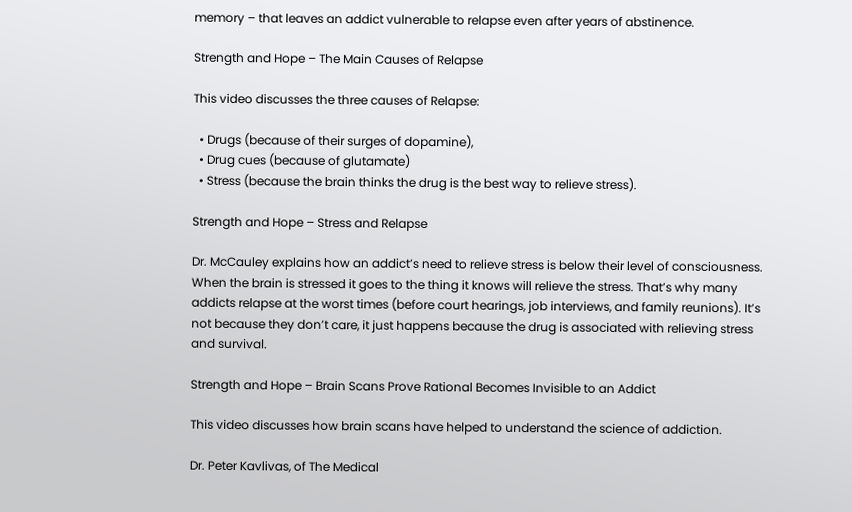memory – that leaves an addict vulnerable to relapse even after years of abstinence.

Strength and Hope – The Main Causes of Relapse

This video discusses the three causes of Relapse:

  • Drugs (because of their surges of dopamine),
  • Drug cues (because of glutamate)
  • Stress (because the brain thinks the drug is the best way to relieve stress).

Strength and Hope – Stress and Relapse

Dr. McCauley explains how an addict’s need to relieve stress is below their level of consciousness. When the brain is stressed it goes to the thing it knows will relieve the stress. That’s why many addicts relapse at the worst times (before court hearings, job interviews, and family reunions). It’s not because they don’t care, it just happens because the drug is associated with relieving stress and survival.

Strength and Hope – Brain Scans Prove Rational Becomes Invisible to an Addict

This video discusses how brain scans have helped to understand the science of addiction.

Dr. Peter Kavlivas, of The Medical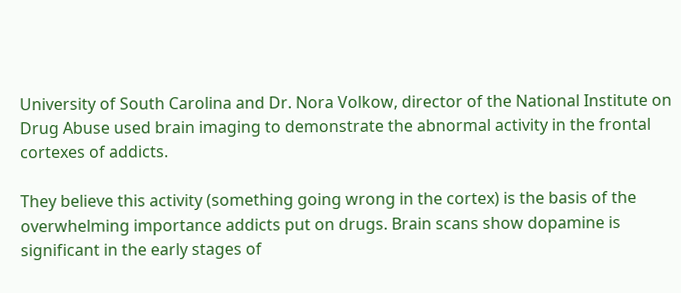University of South Carolina and Dr. Nora Volkow, director of the National Institute on Drug Abuse used brain imaging to demonstrate the abnormal activity in the frontal cortexes of addicts.

They believe this activity (something going wrong in the cortex) is the basis of the overwhelming importance addicts put on drugs. Brain scans show dopamine is significant in the early stages of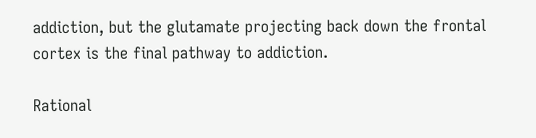addiction, but the glutamate projecting back down the frontal cortex is the final pathway to addiction.

Rational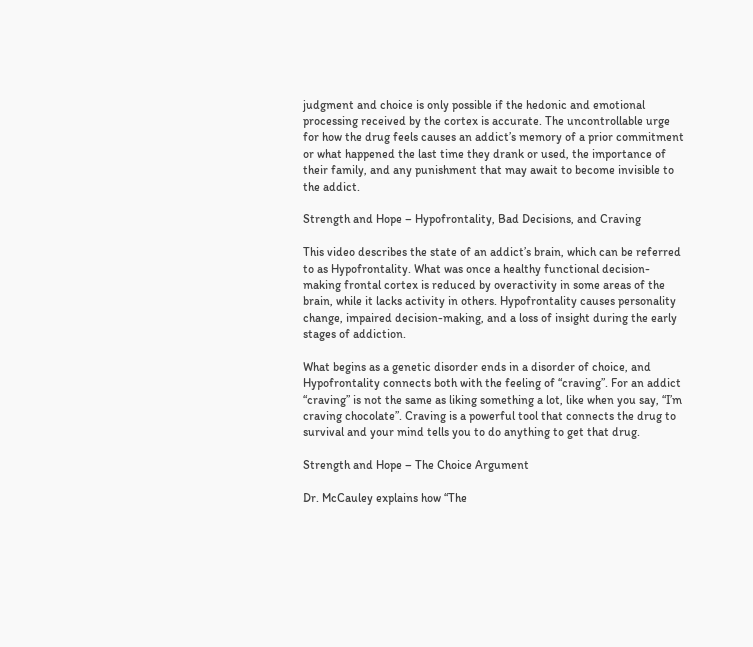judgment and choice is only possible if the hedonic and emotional processing received by the cortex is accurate. The uncontrollable urge for how the drug feels causes an addict’s memory of a prior commitment or what happened the last time they drank or used, the importance of their family, and any punishment that may await to become invisible to the addict.

Strength and Hope – Hypofrontality, Bad Decisions, and Craving

This video describes the state of an addict’s brain, which can be referred to as Hypofrontality. What was once a healthy functional decision-making frontal cortex is reduced by overactivity in some areas of the brain, while it lacks activity in others. Hypofrontality causes personality change, impaired decision-making, and a loss of insight during the early stages of addiction.

What begins as a genetic disorder ends in a disorder of choice, and Hypofrontality connects both with the feeling of “craving”. For an addict “craving” is not the same as liking something a lot, like when you say, “I’m craving chocolate”. Craving is a powerful tool that connects the drug to survival and your mind tells you to do anything to get that drug.

Strength and Hope – The Choice Argument

Dr. McCauley explains how “The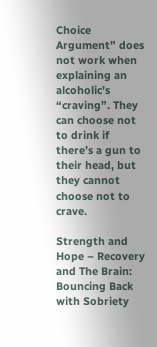Choice Argument” does not work when explaining an alcoholic’s “craving”. They can choose not to drink if there’s a gun to their head, but they cannot choose not to crave.

Strength and Hope – Recovery and The Brain: Bouncing Back with Sobriety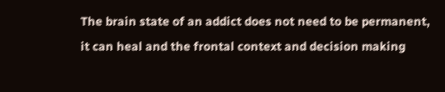The brain state of an addict does not need to be permanent, it can heal and the frontal context and decision making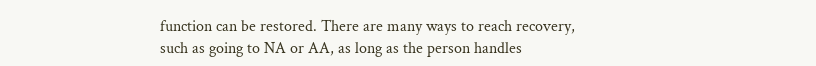function can be restored. There are many ways to reach recovery, such as going to NA or AA, as long as the person handles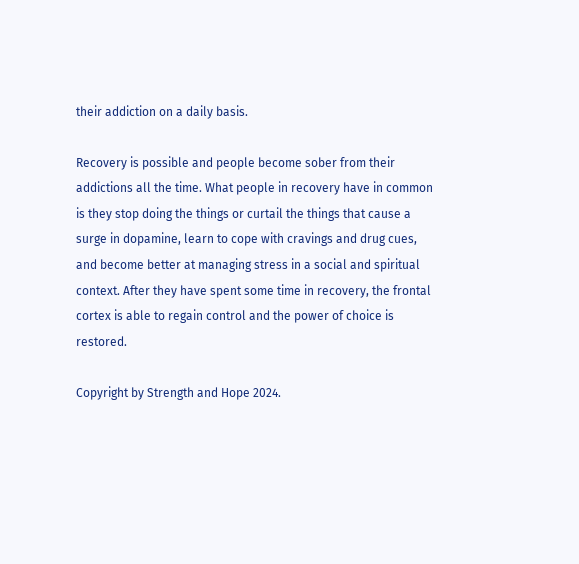their addiction on a daily basis.

Recovery is possible and people become sober from their addictions all the time. What people in recovery have in common is they stop doing the things or curtail the things that cause a surge in dopamine, learn to cope with cravings and drug cues, and become better at managing stress in a social and spiritual context. After they have spent some time in recovery, the frontal cortex is able to regain control and the power of choice is restored.

Copyright by Strength and Hope 2024.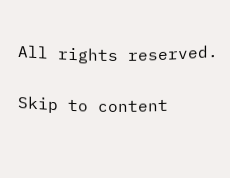All rights reserved.

Skip to content